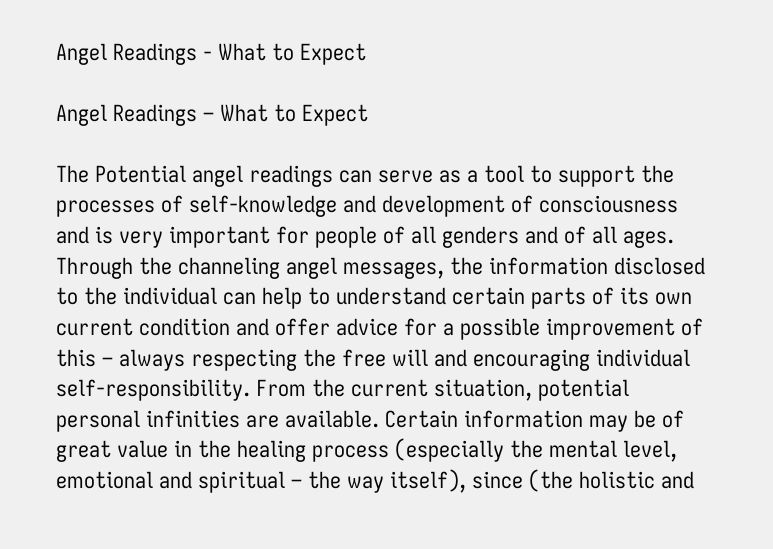Angel Readings - What to Expect

Angel Readings – What to Expect

The Potential angel readings can serve as a tool to support the processes of self-knowledge and development of consciousness and is very important for people of all genders and of all ages. Through the channeling angel messages, the information disclosed to the individual can help to understand certain parts of its own current condition and offer advice for a possible improvement of this – always respecting the free will and encouraging individual self-responsibility. From the current situation, potential personal infinities are available. Certain information may be of great value in the healing process (especially the mental level, emotional and spiritual – the way itself), since (the holistic and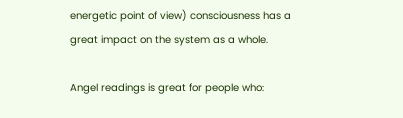energetic point of view) consciousness has a great impact on the system as a whole.

Angel readings is great for people who: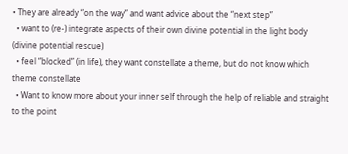• They are already “on the way” and want advice about the “next step”
  • want to (re-) integrate aspects of their own divine potential in the light body (divine potential rescue)
  • feel “blocked” (in life), they want constellate a theme, but do not know which theme constellate
  • Want to know more about your inner self through the help of reliable and straight to the point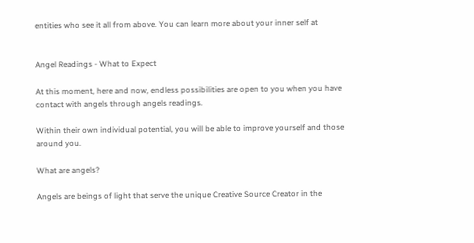entities who see it all from above. You can learn more about your inner self at


Angel Readings - What to Expect

At this moment, here and now, endless possibilities are open to you when you have contact with angels through angels readings.

Within their own individual potential, you will be able to improve yourself and those around you.

What are angels?

Angels are beings of light that serve the unique Creative Source Creator in the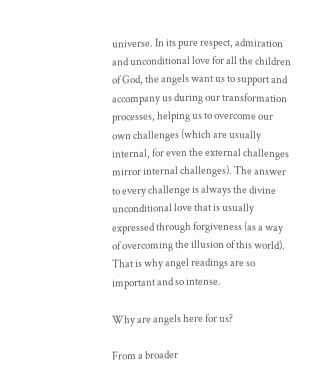universe. In its pure respect, admiration and unconditional love for all the children of God, the angels want us to support and accompany us during our transformation processes, helping us to overcome our own challenges (which are usually internal, for even the external challenges mirror internal challenges). The answer to every challenge is always the divine unconditional love that is usually expressed through forgiveness (as a way of overcoming the illusion of this world). That is why angel readings are so important and so intense.

Why are angels here for us?

From a broader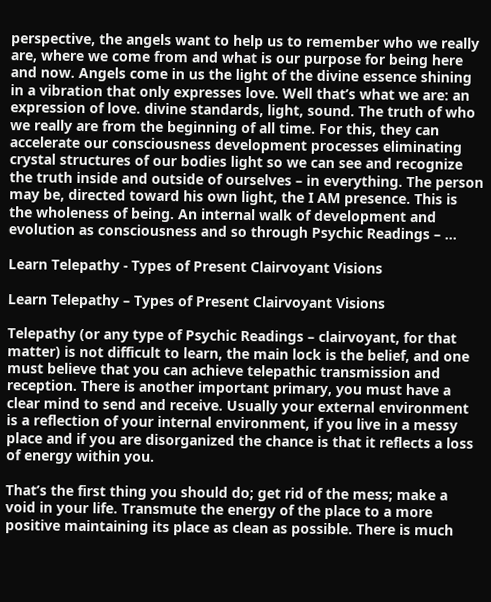perspective, the angels want to help us to remember who we really are, where we come from and what is our purpose for being here and now. Angels come in us the light of the divine essence shining in a vibration that only expresses love. Well that’s what we are: an expression of love. divine standards, light, sound. The truth of who we really are from the beginning of all time. For this, they can accelerate our consciousness development processes eliminating crystal structures of our bodies light so we can see and recognize the truth inside and outside of ourselves – in everything. The person may be, directed toward his own light, the I AM presence. This is the wholeness of being. An internal walk of development and evolution as consciousness and so through Psychic Readings – …

Learn Telepathy - Types of Present Clairvoyant Visions

Learn Telepathy – Types of Present Clairvoyant Visions

Telepathy (or any type of Psychic Readings – clairvoyant, for that matter) is not difficult to learn, the main lock is the belief, and one must believe that you can achieve telepathic transmission and reception. There is another important primary, you must have a clear mind to send and receive. Usually your external environment is a reflection of your internal environment, if you live in a messy place and if you are disorganized the chance is that it reflects a loss of energy within you.

That’s the first thing you should do; get rid of the mess; make a void in your life. Transmute the energy of the place to a more positive maintaining its place as clean as possible. There is much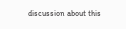discussion about this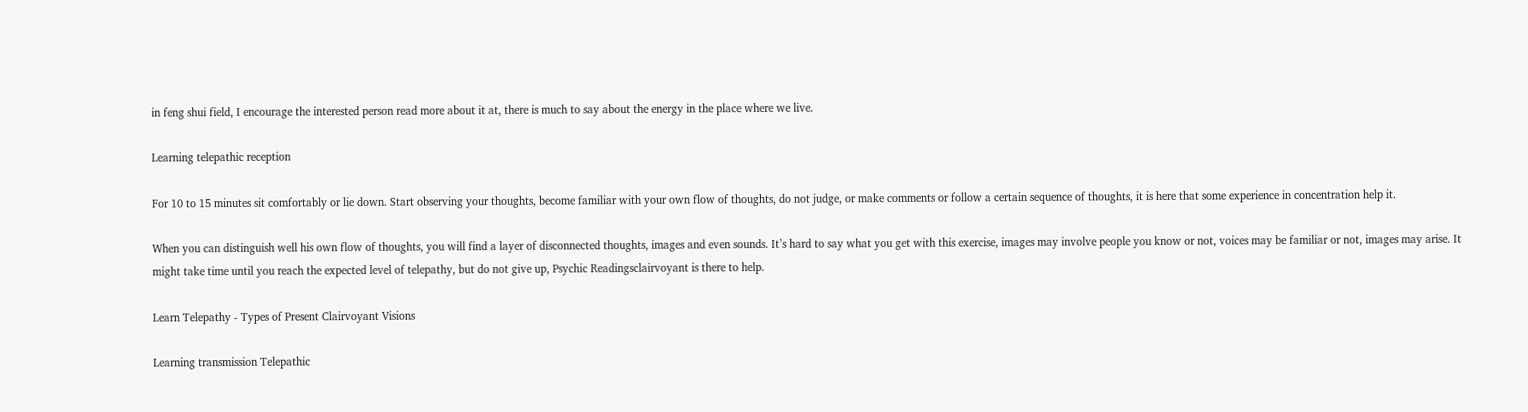in feng shui field, I encourage the interested person read more about it at, there is much to say about the energy in the place where we live.

Learning telepathic reception

For 10 to 15 minutes sit comfortably or lie down. Start observing your thoughts, become familiar with your own flow of thoughts, do not judge, or make comments or follow a certain sequence of thoughts, it is here that some experience in concentration help it.

When you can distinguish well his own flow of thoughts, you will find a layer of disconnected thoughts, images and even sounds. It’s hard to say what you get with this exercise, images may involve people you know or not, voices may be familiar or not, images may arise. It might take time until you reach the expected level of telepathy, but do not give up, Psychic Readingsclairvoyant is there to help.

Learn Telepathy - Types of Present Clairvoyant Visions

Learning transmission Telepathic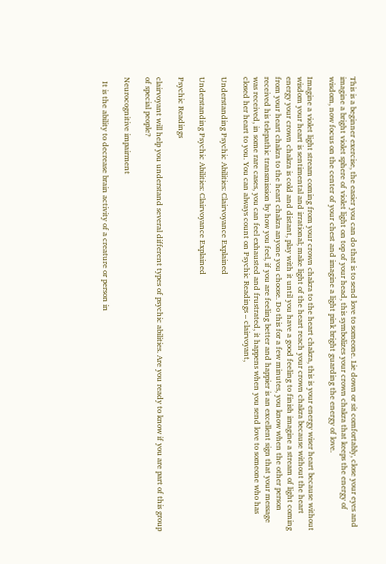This is a beginner exercise, the easier you can do that is to send love to someone. Lie down or sit comfortably, close your eyes and imagine a bright violet sphere of violet light on top of your head, this symbolizes your crown chakra that keeps the energy of wisdom, now focus on the center of your chest and imagine a light pink bright guarding the energy of love.

Imagine a violet light stream coming from your crown chakra to the heart chakra, this is your energy wiser heart because without wisdom your heart is sentimental and irrational; make light of the heart reach your crown chakra because without the heart energy your crown chakra is cold and distant, play with it until you have a good feeling to finish imagine a stream of light coming from your heart chakra to the heart chakra anyone you choose. Do this for a few minutes, you know when the other person received his telepathic transmission by how you feel, if you are feeling better and happier is an excellent sign that your message was received, in some rare cases, you can feel exhausted and frustrated, it happens when you send love to someone who has closed her heart to you. You can always count on Psychic Readings – clairvoyant,

Understanding Psychic Abilities: Clairvoyance Explained

Understanding Psychic Abilities: Clairvoyance Explained

Psychic Readings

clairvoyant will help you understand several different types of psychic abilities. Are you ready to know if you are part of this group of special people?

Neurocognitive impairment

  It is the ability to decrease brain activity of a creature or person in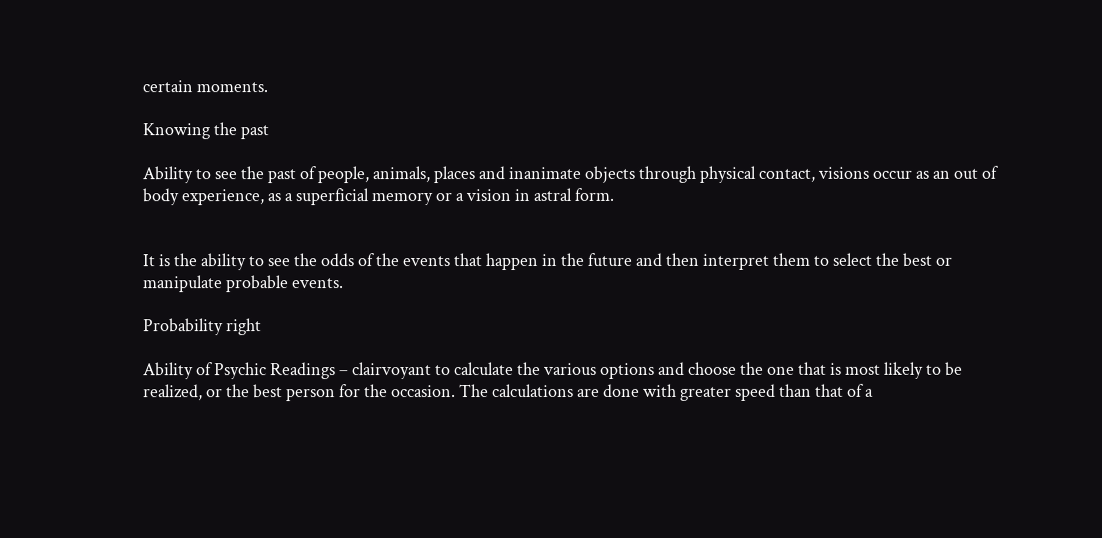certain moments.

Knowing the past

Ability to see the past of people, animals, places and inanimate objects through physical contact, visions occur as an out of body experience, as a superficial memory or a vision in astral form.


It is the ability to see the odds of the events that happen in the future and then interpret them to select the best or manipulate probable events.

Probability right

Ability of Psychic Readings – clairvoyant to calculate the various options and choose the one that is most likely to be realized, or the best person for the occasion. The calculations are done with greater speed than that of a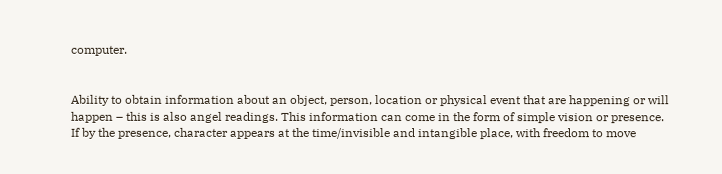computer.


Ability to obtain information about an object, person, location or physical event that are happening or will happen – this is also angel readings. This information can come in the form of simple vision or presence. If by the presence, character appears at the time/invisible and intangible place, with freedom to move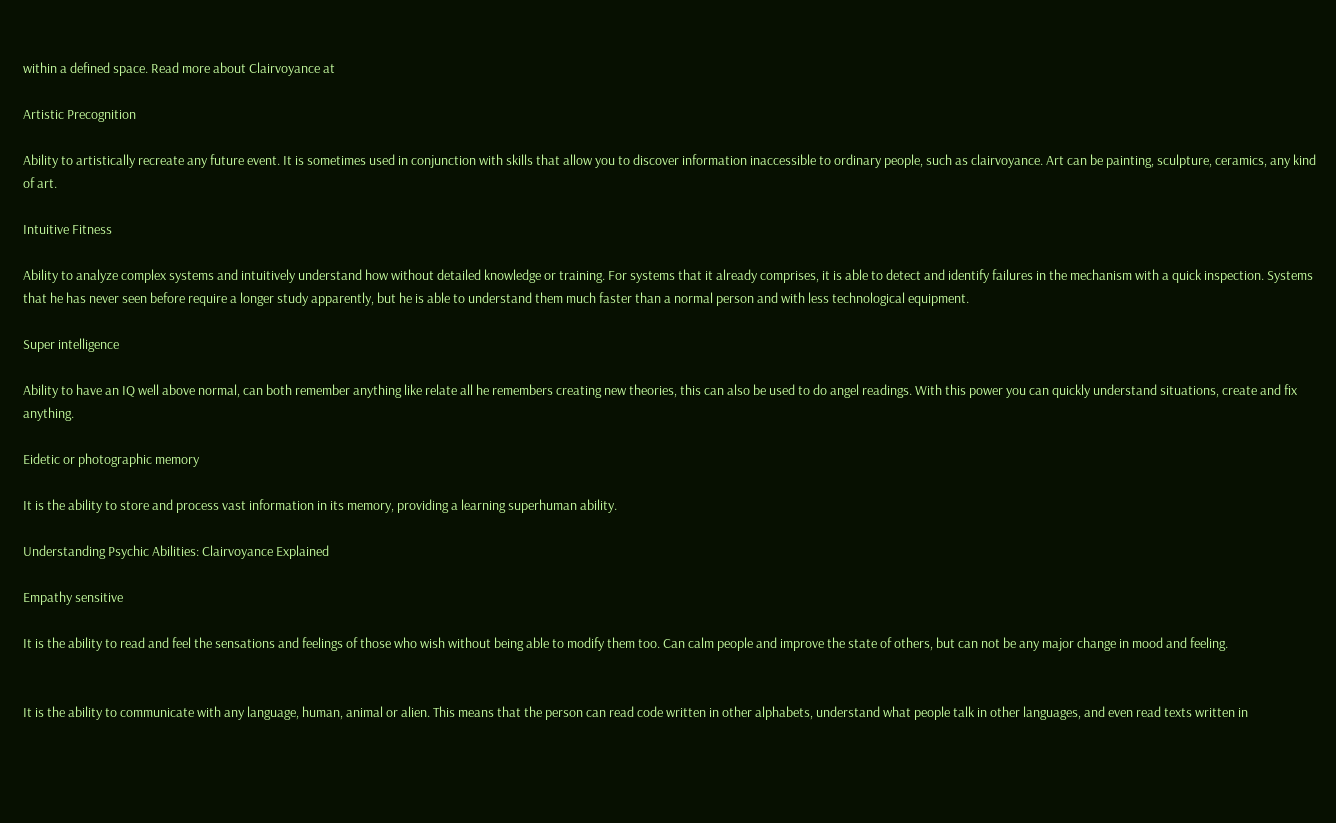within a defined space. Read more about Clairvoyance at

Artistic Precognition

Ability to artistically recreate any future event. It is sometimes used in conjunction with skills that allow you to discover information inaccessible to ordinary people, such as clairvoyance. Art can be painting, sculpture, ceramics, any kind of art.

Intuitive Fitness

Ability to analyze complex systems and intuitively understand how without detailed knowledge or training. For systems that it already comprises, it is able to detect and identify failures in the mechanism with a quick inspection. Systems that he has never seen before require a longer study apparently, but he is able to understand them much faster than a normal person and with less technological equipment.

Super intelligence

Ability to have an IQ well above normal, can both remember anything like relate all he remembers creating new theories, this can also be used to do angel readings. With this power you can quickly understand situations, create and fix anything.

Eidetic or photographic memory

It is the ability to store and process vast information in its memory, providing a learning superhuman ability.

Understanding Psychic Abilities: Clairvoyance Explained

Empathy sensitive

It is the ability to read and feel the sensations and feelings of those who wish without being able to modify them too. Can calm people and improve the state of others, but can not be any major change in mood and feeling.


It is the ability to communicate with any language, human, animal or alien. This means that the person can read code written in other alphabets, understand what people talk in other languages, and even read texts written in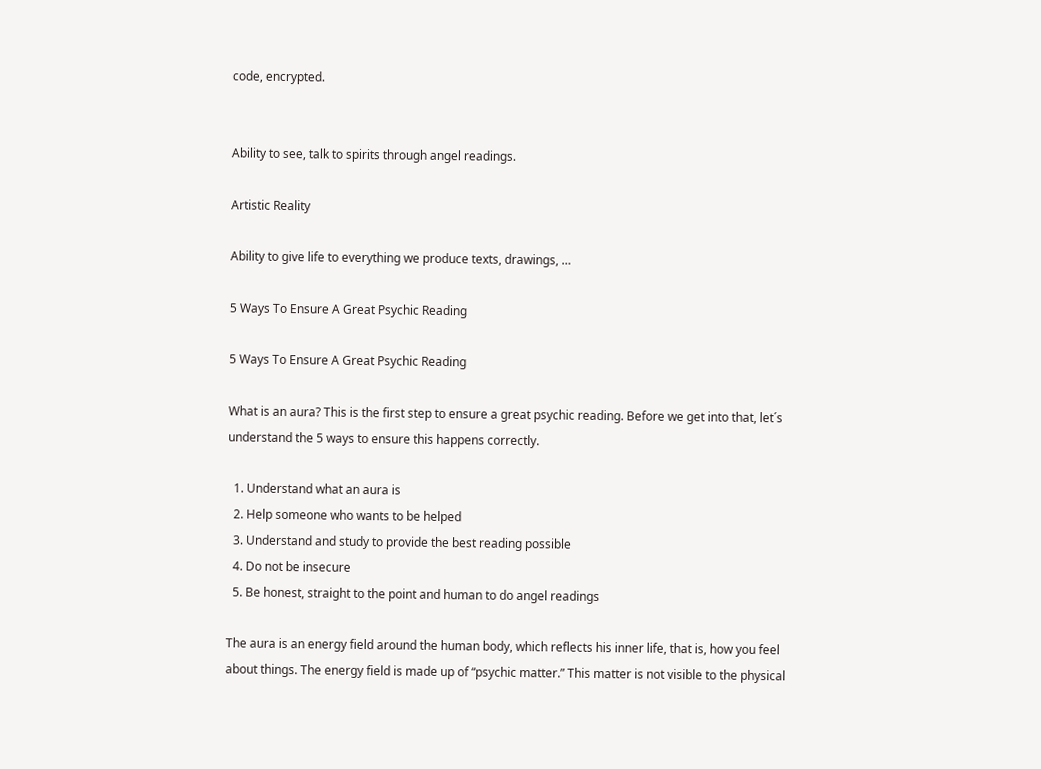code, encrypted.


Ability to see, talk to spirits through angel readings.

Artistic Reality

Ability to give life to everything we produce texts, drawings, …

5 Ways To Ensure A Great Psychic Reading

5 Ways To Ensure A Great Psychic Reading

What is an aura? This is the first step to ensure a great psychic reading. Before we get into that, let´s understand the 5 ways to ensure this happens correctly.

  1. Understand what an aura is
  2. Help someone who wants to be helped
  3. Understand and study to provide the best reading possible
  4. Do not be insecure
  5. Be honest, straight to the point and human to do angel readings

The aura is an energy field around the human body, which reflects his inner life, that is, how you feel about things. The energy field is made up of “psychic matter.” This matter is not visible to the physical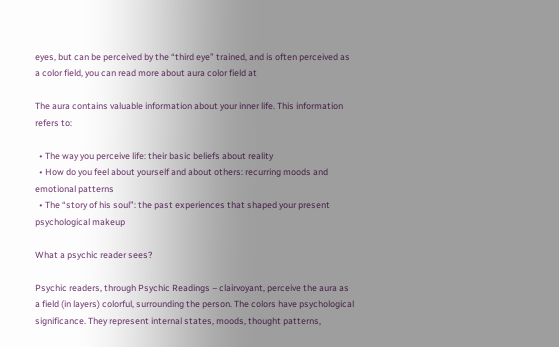eyes, but can be perceived by the “third eye” trained, and is often perceived as a color field, you can read more about aura color field at

The aura contains valuable information about your inner life. This information refers to:

  • The way you perceive life: their basic beliefs about reality
  • How do you feel about yourself and about others: recurring moods and emotional patterns
  • The “story of his soul”: the past experiences that shaped your present psychological makeup

What a psychic reader sees?

Psychic readers, through Psychic Readings – clairvoyant, perceive the aura as a field (in layers) colorful, surrounding the person. The colors have psychological significance. They represent internal states, moods, thought patterns,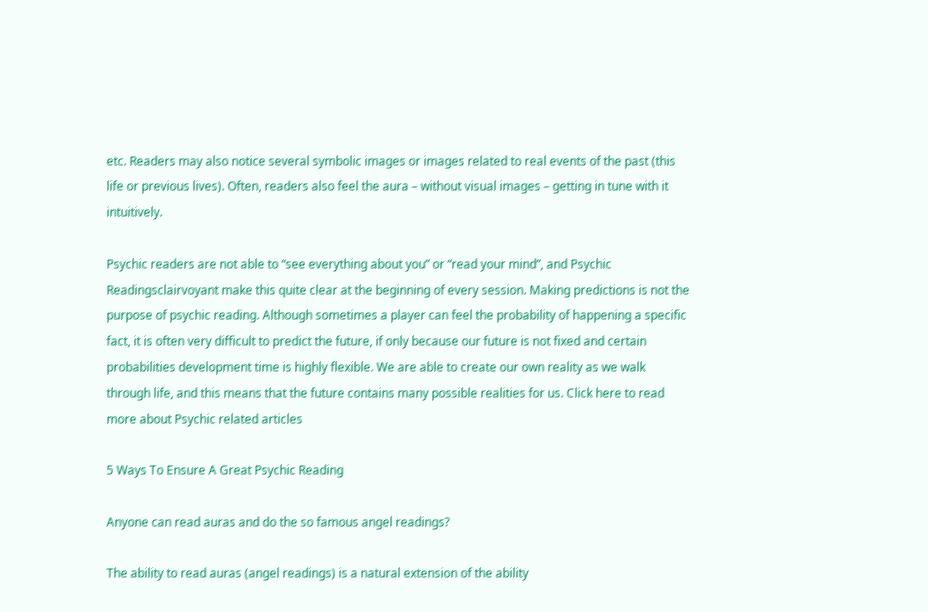etc. Readers may also notice several symbolic images or images related to real events of the past (this life or previous lives). Often, readers also feel the aura – without visual images – getting in tune with it intuitively.

Psychic readers are not able to “see everything about you” or “read your mind”, and Psychic Readingsclairvoyant make this quite clear at the beginning of every session. Making predictions is not the purpose of psychic reading. Although sometimes a player can feel the probability of happening a specific fact, it is often very difficult to predict the future, if only because our future is not fixed and certain probabilities development time is highly flexible. We are able to create our own reality as we walk through life, and this means that the future contains many possible realities for us. Click here to read more about Psychic related articles

5 Ways To Ensure A Great Psychic Reading

Anyone can read auras and do the so famous angel readings?

The ability to read auras (angel readings) is a natural extension of the ability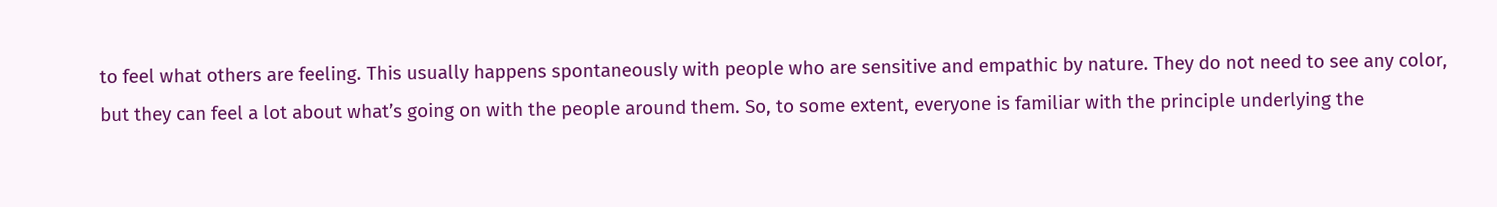to feel what others are feeling. This usually happens spontaneously with people who are sensitive and empathic by nature. They do not need to see any color, but they can feel a lot about what’s going on with the people around them. So, to some extent, everyone is familiar with the principle underlying the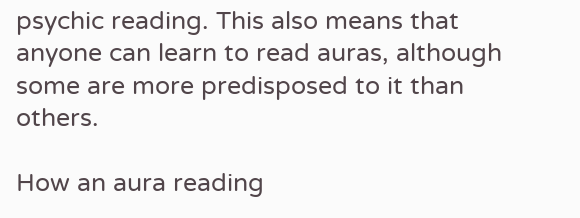psychic reading. This also means that anyone can learn to read auras, although some are more predisposed to it than others.

How an aura reading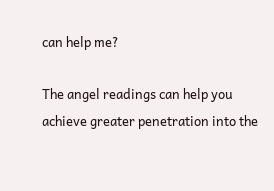can help me?

The angel readings can help you achieve greater penetration into the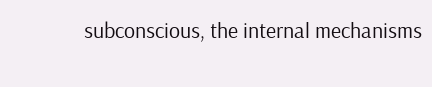subconscious, the internal mechanisms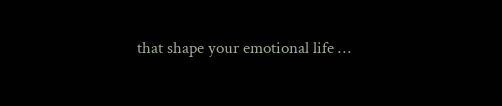that shape your emotional life …